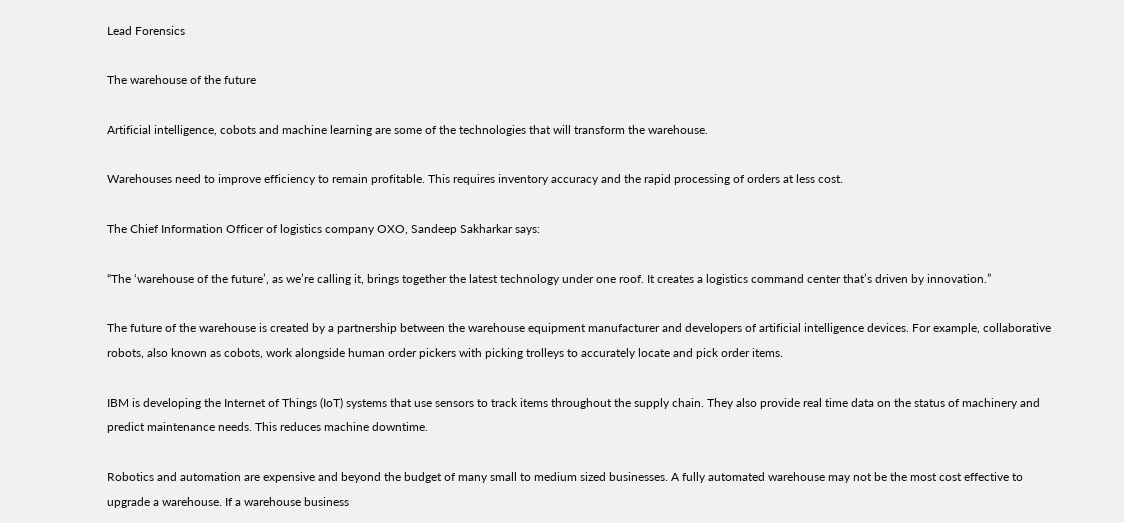Lead Forensics

The warehouse of the future

Artificial intelligence, cobots and machine learning are some of the technologies that will transform the warehouse.

Warehouses need to improve efficiency to remain profitable. This requires inventory accuracy and the rapid processing of orders at less cost.

The Chief Information Officer of logistics company OXO, Sandeep Sakharkar says:

“The ‘warehouse of the future’, as we’re calling it, brings together the latest technology under one roof. It creates a logistics command center that’s driven by innovation.”

The future of the warehouse is created by a partnership between the warehouse equipment manufacturer and developers of artificial intelligence devices. For example, collaborative robots, also known as cobots, work alongside human order pickers with picking trolleys to accurately locate and pick order items.

IBM is developing the Internet of Things (IoT) systems that use sensors to track items throughout the supply chain. They also provide real time data on the status of machinery and predict maintenance needs. This reduces machine downtime.

Robotics and automation are expensive and beyond the budget of many small to medium sized businesses. A fully automated warehouse may not be the most cost effective to upgrade a warehouse. If a warehouse business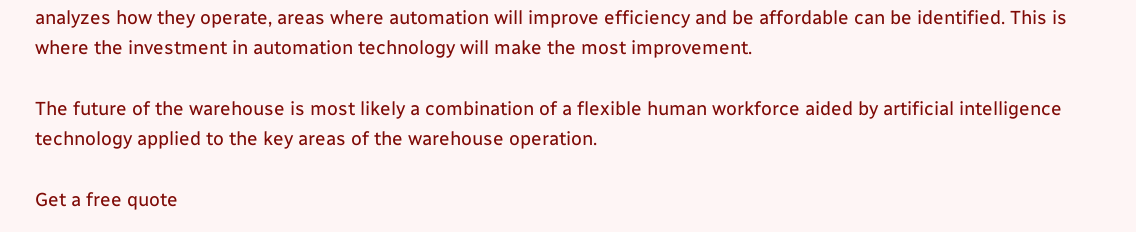analyzes how they operate, areas where automation will improve efficiency and be affordable can be identified. This is where the investment in automation technology will make the most improvement.

The future of the warehouse is most likely a combination of a flexible human workforce aided by artificial intelligence technology applied to the key areas of the warehouse operation.

Get a free quote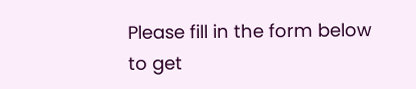Please fill in the form below to get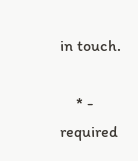in touch.

    * - required